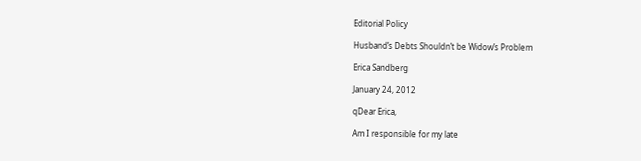Editorial Policy

Husband’s Debts Shouldn’t be Widow’s Problem

Erica Sandberg

January 24, 2012

qDear Erica,

Am I responsible for my late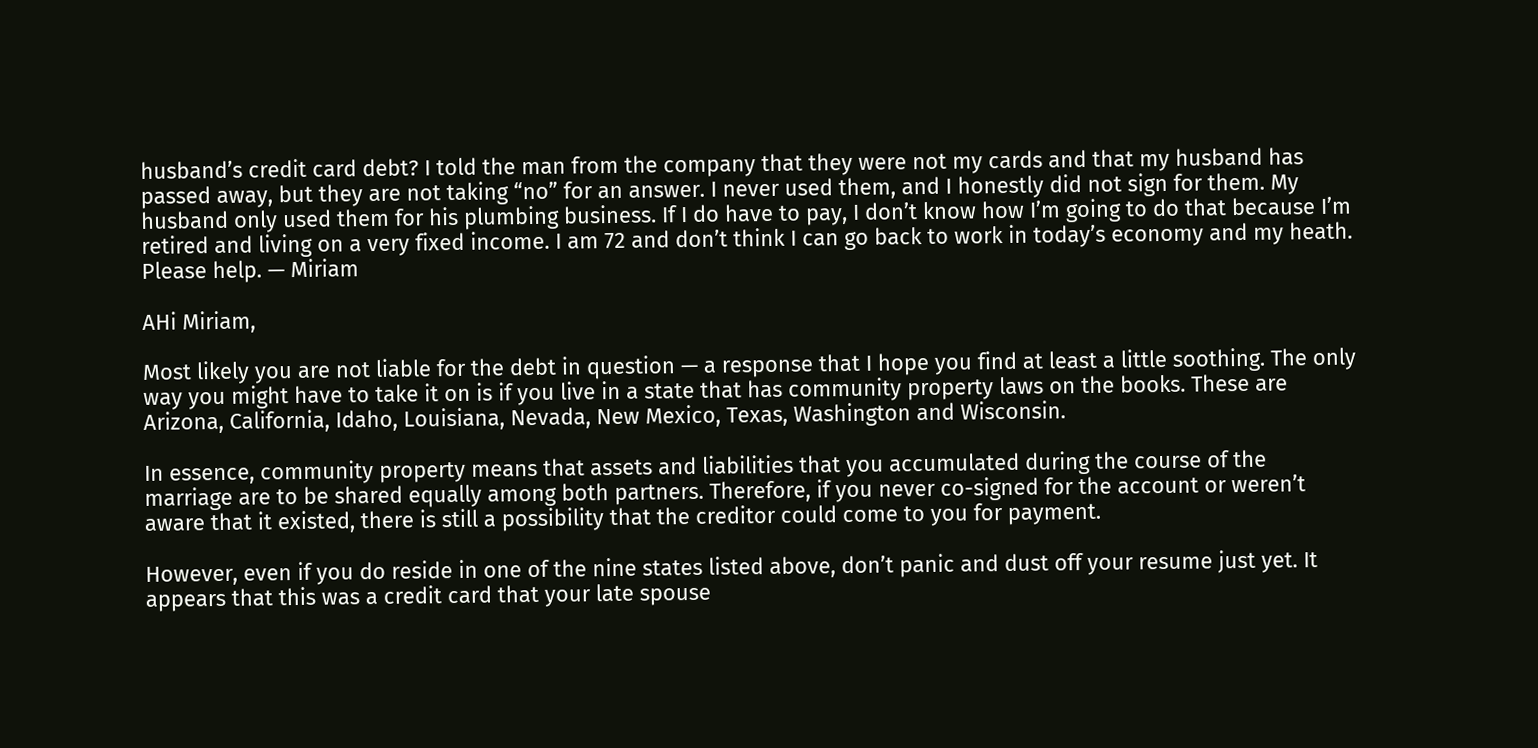husband’s credit card debt? I told the man from the company that they were not my cards and that my husband has passed away, but they are not taking “no” for an answer. I never used them, and I honestly did not sign for them. My husband only used them for his plumbing business. If I do have to pay, I don’t know how I’m going to do that because I’m retired and living on a very fixed income. I am 72 and don’t think I can go back to work in today’s economy and my heath. Please help. — Miriam

AHi Miriam,

Most likely you are not liable for the debt in question — a response that I hope you find at least a little soothing. The only way you might have to take it on is if you live in a state that has community property laws on the books. These are Arizona, California, Idaho, Louisiana, Nevada, New Mexico, Texas, Washington and Wisconsin.

In essence, community property means that assets and liabilities that you accumulated during the course of the marriage are to be shared equally among both partners. Therefore, if you never co-signed for the account or weren’t aware that it existed, there is still a possibility that the creditor could come to you for payment.

However, even if you do reside in one of the nine states listed above, don’t panic and dust off your resume just yet. It appears that this was a credit card that your late spouse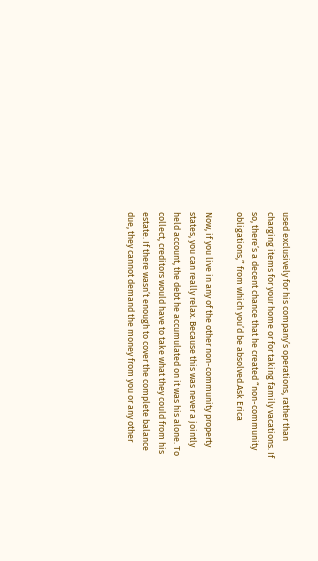used exclusively for his company’s operations, rather than charging items for your home or for taking family vacations. If so, there’s a decent chance that he created “non-community obligations,” from which you’d be absolved.Ask Erica

Now, if you live in any of the other non-community property states, you can really relax. Because this was never a jointly held account, the debt he accumulated on it was his alone. To collect, creditors would have to take what they could from his estate. If there wasn’t enough to cover the complete balance due, they cannot demand the money from you or any other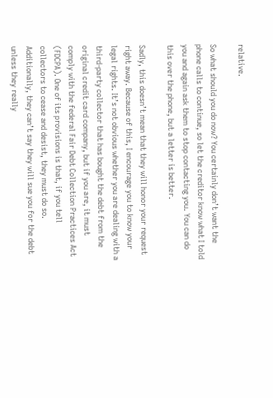relative.

So what should you do now? You certainly don’t want the phone calls to continue, so let the creditor know what I told you and again ask them to stop contacting you. You can do this over the phone, but a letter is better.

Sadly, this doesn’t mean that they will honor your request right away. Because of this, I encourage you to know your legal rights. It’s not obvious whether you are dealing with a third-party collector that has bought the debt from the original credit card company, but if you are, it must comply with the federal Fair Debt Collection Practices Act (FDCPA). One of its provisions is that, if you tell collectors to cease and desist, they must do so. Additionally, they can’t say they will sue you for the debt unless they really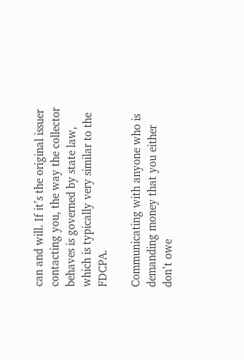can and will. If it’s the original issuer contacting you, the way the collector behaves is governed by state law, which is typically very similar to the FDCPA.

Communicating with anyone who is demanding money that you either don’t owe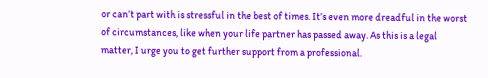or can’t part with is stressful in the best of times. It’s even more dreadful in the worst of circumstances, like when your life partner has passed away. As this is a legal matter, I urge you to get further support from a professional.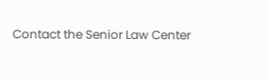Contact the Senior Law Center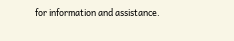for information and assistance.